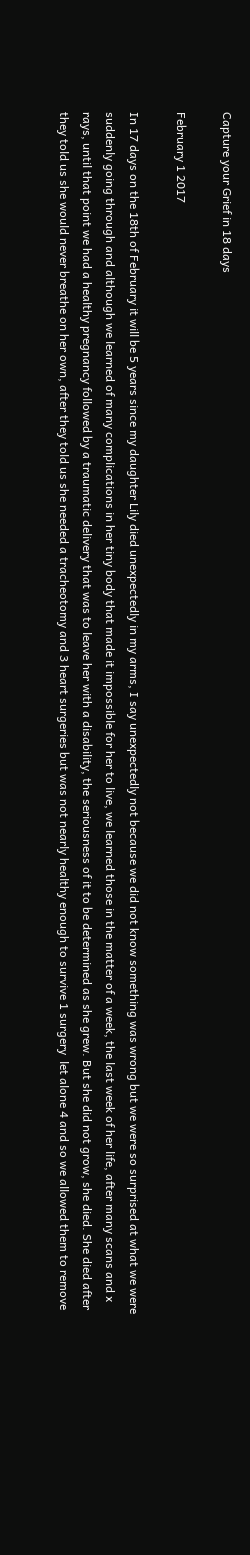Capture your Grief in 18 days

February 1 2017

In 17 days on the 18th of February it will be 5 years since my daughter Lily died unexpectedly in my arms, I say unexpectedly not because we did not know something was wrong but we were so surprised at what we were suddenly going through and although we learned of many complications in her tiny body that made it impossible for her to live, we learned those in the matter of a week, the last week of her life, after many scans and x rays, until that point we had a healthy pregnancy followed by a traumatic delivery that was to leave her with a disability, the seriousness of it to be determined as she grew. But she did not grow, she died. She died after they told us she would never breathe on her own, after they told us she needed a tracheotomy and 3 heart surgeries but was not nearly healthy enough to survive 1 surgery  let alone 4 and so we allowed them to remove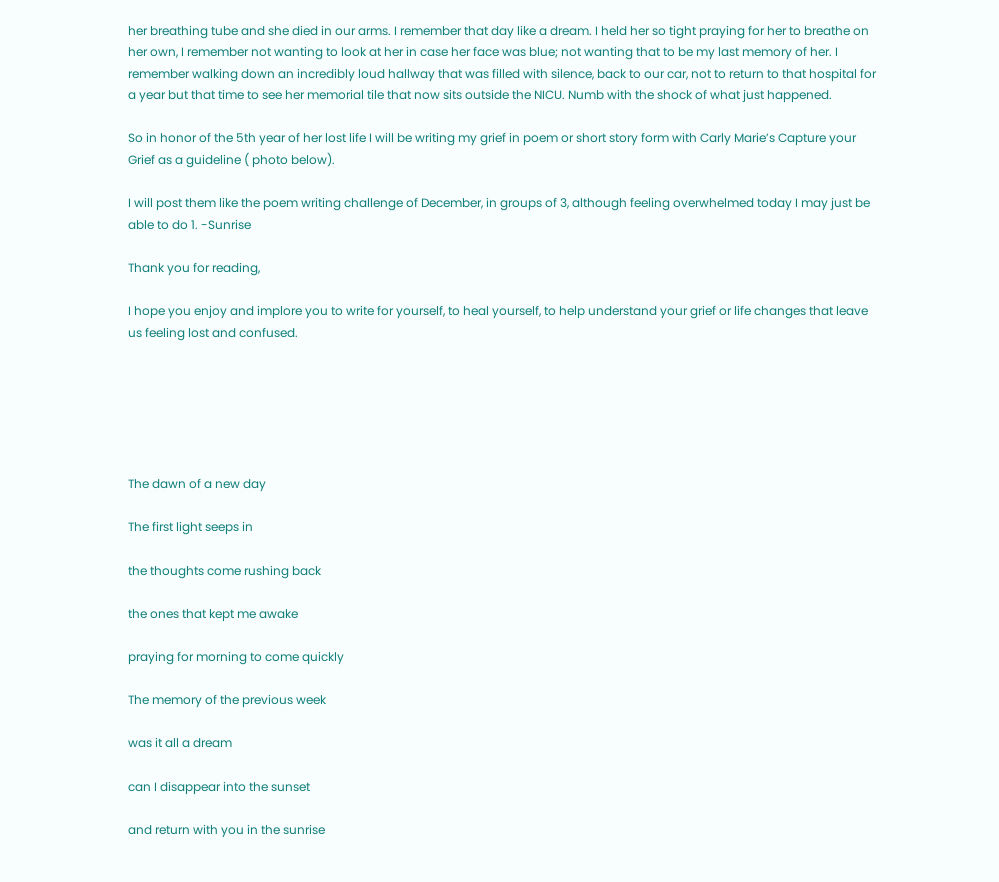her breathing tube and she died in our arms. I remember that day like a dream. I held her so tight praying for her to breathe on her own, I remember not wanting to look at her in case her face was blue; not wanting that to be my last memory of her. I remember walking down an incredibly loud hallway that was filled with silence, back to our car, not to return to that hospital for a year but that time to see her memorial tile that now sits outside the NICU. Numb with the shock of what just happened.

So in honor of the 5th year of her lost life I will be writing my grief in poem or short story form with Carly Marie’s Capture your Grief as a guideline ( photo below).

I will post them like the poem writing challenge of December, in groups of 3, although feeling overwhelmed today I may just be able to do 1. -Sunrise

Thank you for reading,

I hope you enjoy and implore you to write for yourself, to heal yourself, to help understand your grief or life changes that leave us feeling lost and confused.






The dawn of a new day

The first light seeps in

the thoughts come rushing back

the ones that kept me awake

praying for morning to come quickly

The memory of the previous week

was it all a dream

can I disappear into the sunset

and return with you in the sunrise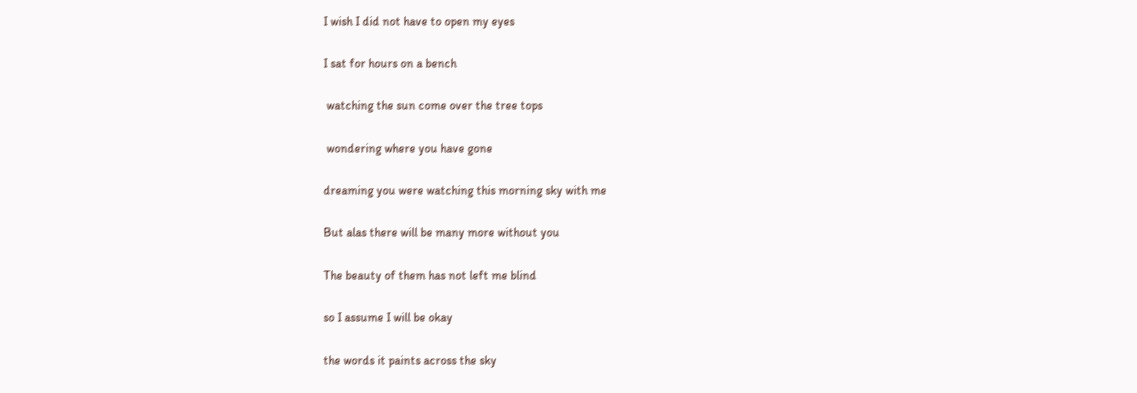I wish I did not have to open my eyes

I sat for hours on a bench

 watching the sun come over the tree tops

 wondering where you have gone

dreaming you were watching this morning sky with me

But alas there will be many more without you

The beauty of them has not left me blind

so I assume I will be okay

the words it paints across the sky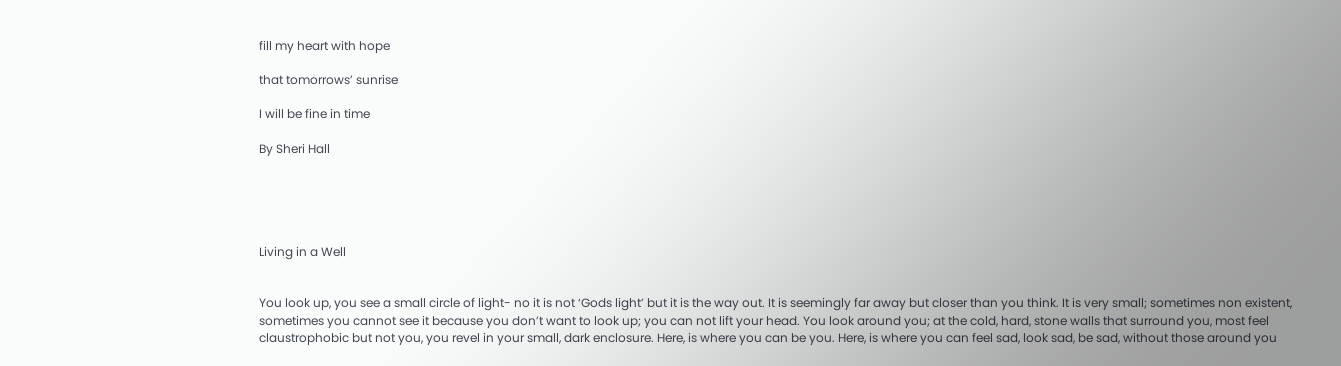fill my heart with hope

that tomorrows’ sunrise

I will be fine in time

By Sheri Hall





Living in a Well


You look up, you see a small circle of light- no it is not ‘Gods light’ but it is the way out. It is seemingly far away but closer than you think. It is very small; sometimes non existent, sometimes you cannot see it because you don’t want to look up; you can not lift your head. You look around you; at the cold, hard, stone walls that surround you, most feel claustrophobic but not you, you revel in your small, dark enclosure. Here, is where you can be you. Here, is where you can feel sad, look sad, be sad, without those around you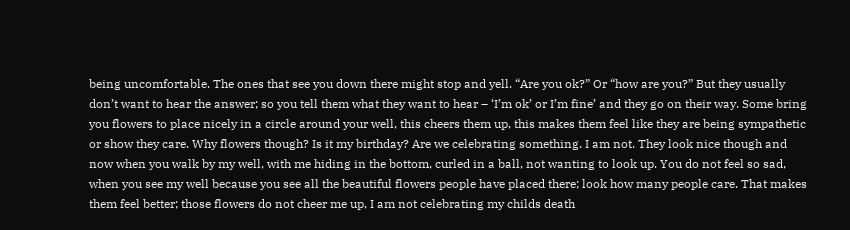being uncomfortable. The ones that see you down there might stop and yell. “Are you ok?” Or “how are you?” But they usually don’t want to hear the answer; so you tell them what they want to hear – ‘I’m ok’ or I’m fine’ and they go on their way. Some bring you flowers to place nicely in a circle around your well, this cheers them up, this makes them feel like they are being sympathetic or show they care. Why flowers though? Is it my birthday? Are we celebrating something. I am not. They look nice though and now when you walk by my well, with me hiding in the bottom, curled in a ball, not wanting to look up. You do not feel so sad, when you see my well because you see all the beautiful flowers people have placed there; look how many people care. That makes them feel better; those flowers do not cheer me up, I am not celebrating my childs death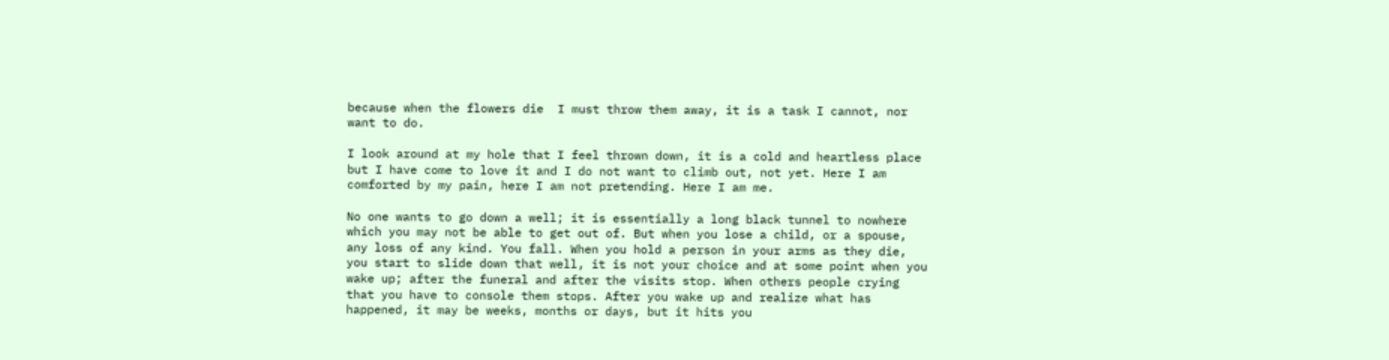because when the flowers die  I must throw them away, it is a task I cannot, nor want to do.

I look around at my hole that I feel thrown down, it is a cold and heartless place but I have come to love it and I do not want to climb out, not yet. Here I am comforted by my pain, here I am not pretending. Here I am me.

No one wants to go down a well; it is essentially a long black tunnel to nowhere which you may not be able to get out of. But when you lose a child, or a spouse, any loss of any kind. You fall. When you hold a person in your arms as they die, you start to slide down that well, it is not your choice and at some point when you wake up; after the funeral and after the visits stop. When others people crying that you have to console them stops. After you wake up and realize what has happened, it may be weeks, months or days, but it hits you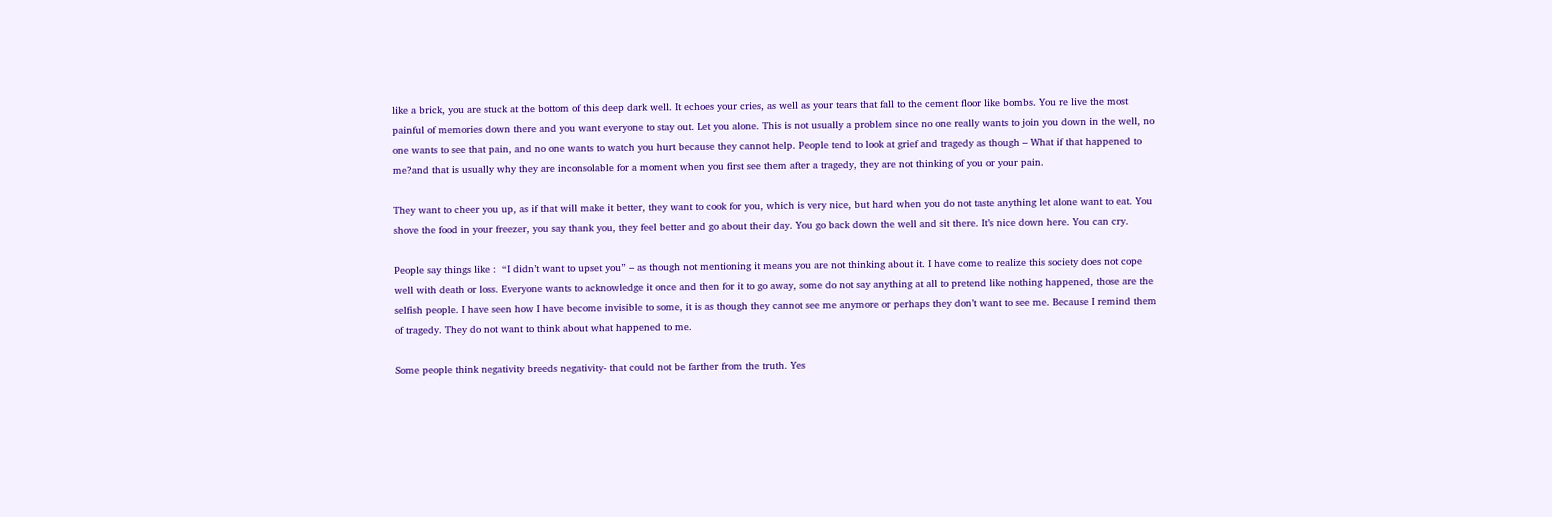like a brick, you are stuck at the bottom of this deep dark well. It echoes your cries, as well as your tears that fall to the cement floor like bombs. You re live the most painful of memories down there and you want everyone to stay out. Let you alone. This is not usually a problem since no one really wants to join you down in the well, no one wants to see that pain, and no one wants to watch you hurt because they cannot help. People tend to look at grief and tragedy as though – What if that happened to me?and that is usually why they are inconsolable for a moment when you first see them after a tragedy, they are not thinking of you or your pain.

They want to cheer you up, as if that will make it better, they want to cook for you, which is very nice, but hard when you do not taste anything let alone want to eat. You shove the food in your freezer, you say thank you, they feel better and go about their day. You go back down the well and sit there. It’s nice down here. You can cry.

People say things like :  “I didn’t want to upset you” – as though not mentioning it means you are not thinking about it. I have come to realize this society does not cope well with death or loss. Everyone wants to acknowledge it once and then for it to go away, some do not say anything at all to pretend like nothing happened, those are the selfish people. I have seen how I have become invisible to some, it is as though they cannot see me anymore or perhaps they don’t want to see me. Because I remind them of tragedy. They do not want to think about what happened to me.

Some people think negativity breeds negativity- that could not be farther from the truth. Yes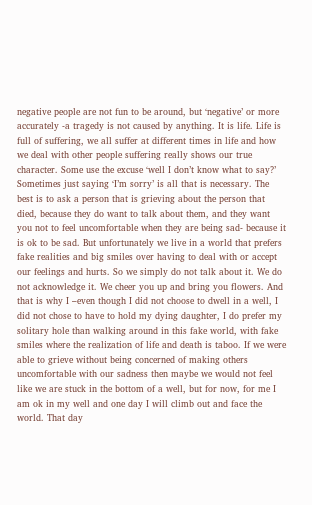negative people are not fun to be around, but ‘negative’ or more accurately -a tragedy is not caused by anything. It is life. Life is full of suffering, we all suffer at different times in life and how we deal with other people suffering really shows our true character. Some use the excuse ‘well I don’t know what to say?’ Sometimes just saying ‘I’m sorry’ is all that is necessary. The best is to ask a person that is grieving about the person that died, because they do want to talk about them, and they want you not to feel uncomfortable when they are being sad- because it is ok to be sad. But unfortunately we live in a world that prefers fake realities and big smiles over having to deal with or accept our feelings and hurts. So we simply do not talk about it. We do not acknowledge it. We cheer you up and bring you flowers. And that is why I –even though I did not choose to dwell in a well, I did not chose to have to hold my dying daughter, I do prefer my solitary hole than walking around in this fake world, with fake smiles where the realization of life and death is taboo. If we were able to grieve without being concerned of making others uncomfortable with our sadness then maybe we would not feel like we are stuck in the bottom of a well, but for now, for me I am ok in my well and one day I will climb out and face the world. That day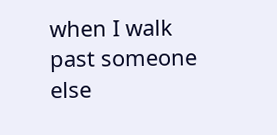when I walk past someone else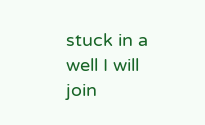stuck in a well I will join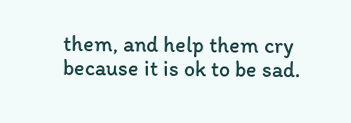them, and help them cry because it is ok to be sad.